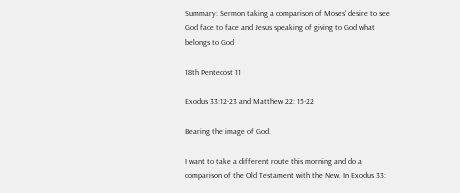Summary: Sermon taking a comparison of Moses' desire to see God face to face and Jesus speaking of giving to God what belongs to God

18th Pentecost 11

Exodus 33:12-23 and Matthew 22: 15-22

Bearing the image of God.

I want to take a different route this morning and do a comparison of the Old Testament with the New. In Exodus 33: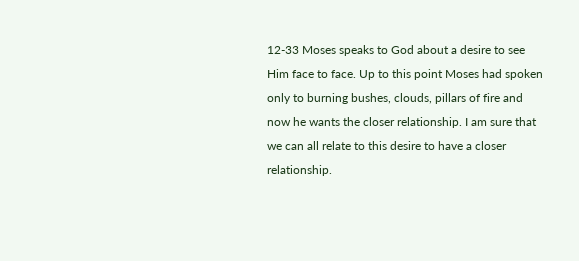12-33 Moses speaks to God about a desire to see Him face to face. Up to this point Moses had spoken only to burning bushes, clouds, pillars of fire and now he wants the closer relationship. I am sure that we can all relate to this desire to have a closer relationship.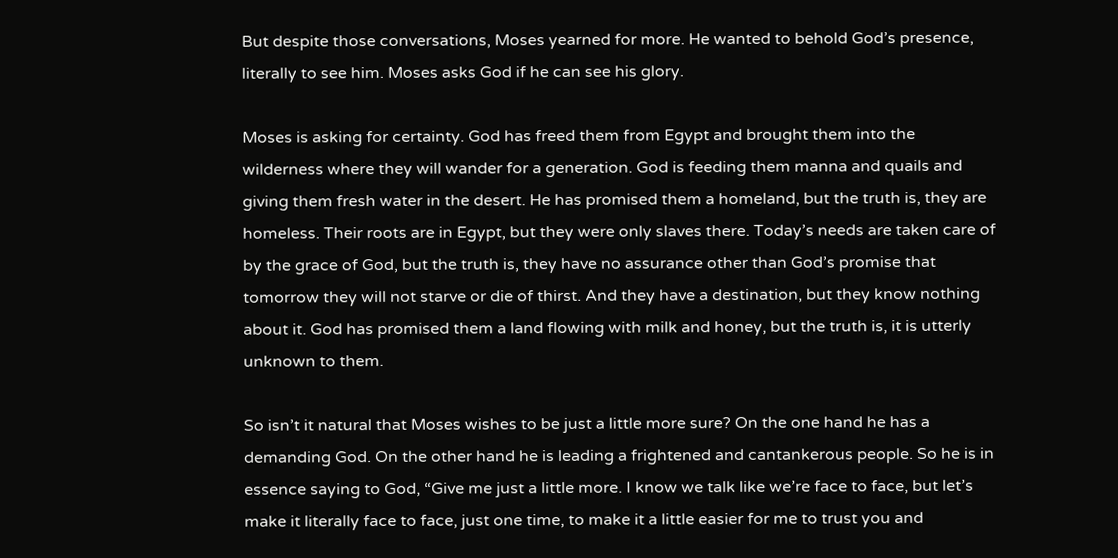But despite those conversations, Moses yearned for more. He wanted to behold God’s presence, literally to see him. Moses asks God if he can see his glory.

Moses is asking for certainty. God has freed them from Egypt and brought them into the wilderness where they will wander for a generation. God is feeding them manna and quails and giving them fresh water in the desert. He has promised them a homeland, but the truth is, they are homeless. Their roots are in Egypt, but they were only slaves there. Today’s needs are taken care of by the grace of God, but the truth is, they have no assurance other than God’s promise that tomorrow they will not starve or die of thirst. And they have a destination, but they know nothing about it. God has promised them a land flowing with milk and honey, but the truth is, it is utterly unknown to them.

So isn’t it natural that Moses wishes to be just a little more sure? On the one hand he has a demanding God. On the other hand he is leading a frightened and cantankerous people. So he is in essence saying to God, “Give me just a little more. I know we talk like we’re face to face, but let’s make it literally face to face, just one time, to make it a little easier for me to trust you and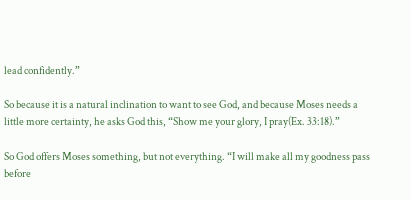lead confidently.”

So because it is a natural inclination to want to see God, and because Moses needs a little more certainty, he asks God this, “Show me your glory, I pray(Ex. 33:18).”

So God offers Moses something, but not everything. “I will make all my goodness pass before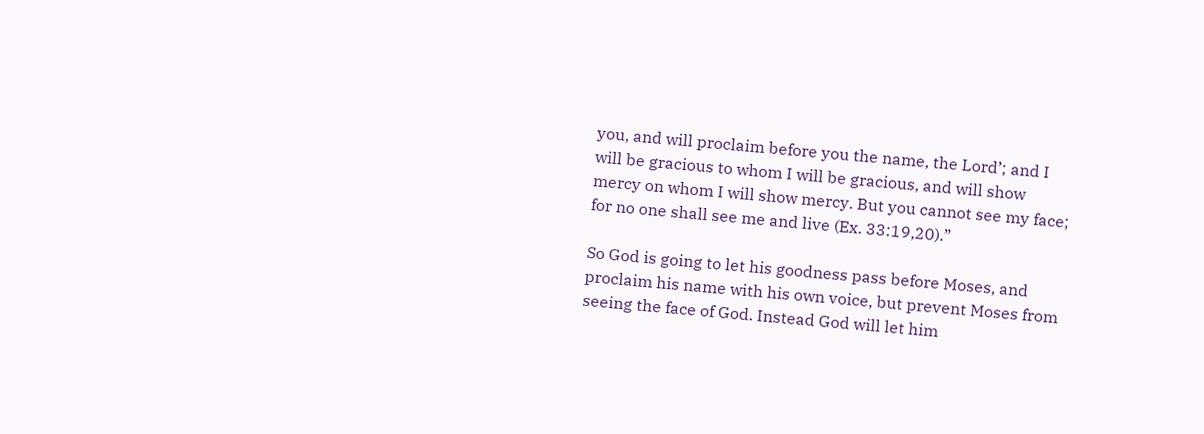you, and will proclaim before you the name, the Lord’; and I will be gracious to whom I will be gracious, and will show mercy on whom I will show mercy. But you cannot see my face; for no one shall see me and live (Ex. 33:19,20).”

So God is going to let his goodness pass before Moses, and proclaim his name with his own voice, but prevent Moses from seeing the face of God. Instead God will let him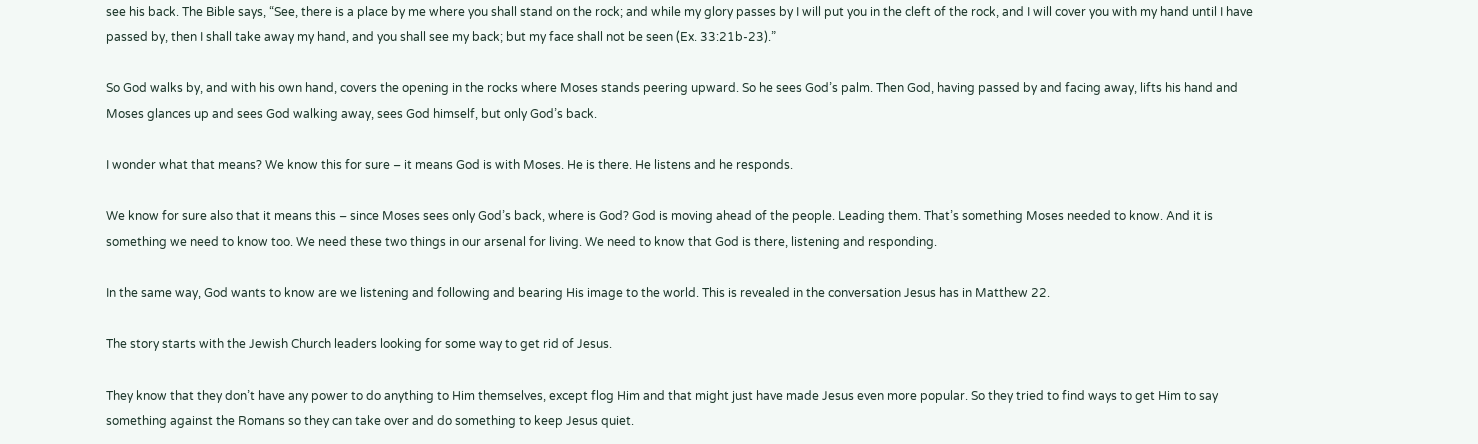see his back. The Bible says, “See, there is a place by me where you shall stand on the rock; and while my glory passes by I will put you in the cleft of the rock, and I will cover you with my hand until I have passed by, then I shall take away my hand, and you shall see my back; but my face shall not be seen (Ex. 33:21b-23).”

So God walks by, and with his own hand, covers the opening in the rocks where Moses stands peering upward. So he sees God’s palm. Then God, having passed by and facing away, lifts his hand and Moses glances up and sees God walking away, sees God himself, but only God’s back.

I wonder what that means? We know this for sure – it means God is with Moses. He is there. He listens and he responds.

We know for sure also that it means this – since Moses sees only God’s back, where is God? God is moving ahead of the people. Leading them. That’s something Moses needed to know. And it is something we need to know too. We need these two things in our arsenal for living. We need to know that God is there, listening and responding.

In the same way, God wants to know are we listening and following and bearing His image to the world. This is revealed in the conversation Jesus has in Matthew 22.

The story starts with the Jewish Church leaders looking for some way to get rid of Jesus.

They know that they don’t have any power to do anything to Him themselves, except flog Him and that might just have made Jesus even more popular. So they tried to find ways to get Him to say something against the Romans so they can take over and do something to keep Jesus quiet.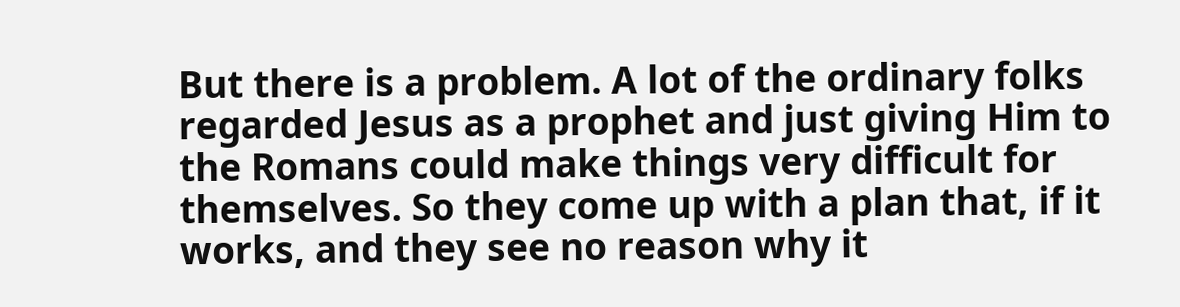But there is a problem. A lot of the ordinary folks regarded Jesus as a prophet and just giving Him to the Romans could make things very difficult for themselves. So they come up with a plan that, if it works, and they see no reason why it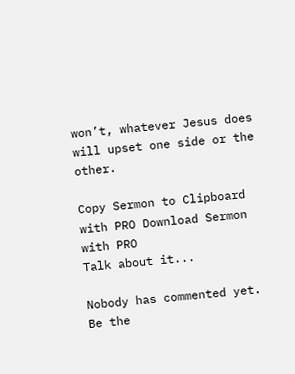won’t, whatever Jesus does will upset one side or the other.

Copy Sermon to Clipboard with PRO Download Sermon with PRO
Talk about it...

Nobody has commented yet. Be the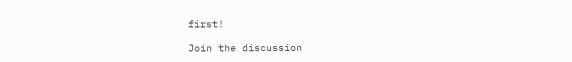first!

Join the discussion